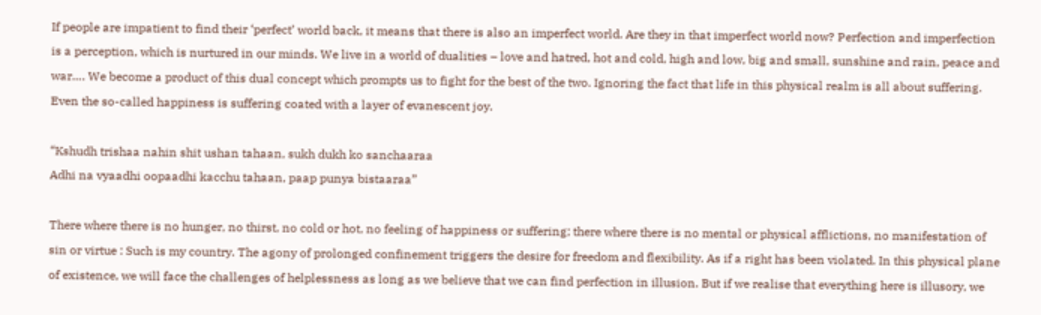If people are impatient to find their ‘perfect’ world back, it means that there is also an imperfect world. Are they in that imperfect world now? Perfection and imperfection is a perception, which is nurtured in our minds. We live in a world of dualities – love and hatred, hot and cold, high and low, big and small, sunshine and rain, peace and war…. We become a product of this dual concept which prompts us to fight for the best of the two. Ignoring the fact that life in this physical realm is all about suffering. Even the so-called happiness is suffering coated with a layer of evanescent joy.

“Kshudh trishaa nahin shit ushan tahaan, sukh dukh ko sanchaaraa
Adhi na vyaadhi oopaadhi kacchu tahaan, paap punya bistaaraa”

There where there is no hunger, no thirst, no cold or hot, no feeling of happiness or suffering; there where there is no mental or physical afflictions, no manifestation of sin or virtue : Such is my country. The agony of prolonged confinement triggers the desire for freedom and flexibility. As if a right has been violated. In this physical plane of existence, we will face the challenges of helplessness as long as we believe that we can find perfection in illusion. But if we realise that everything here is illusory, we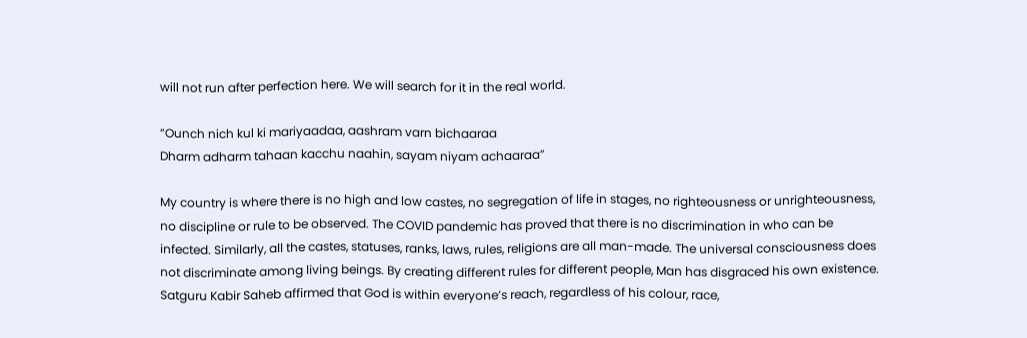will not run after perfection here. We will search for it in the real world.

“Ounch nich kul ki mariyaadaa, aashram varn bichaaraa
Dharm adharm tahaan kacchu naahin, sayam niyam achaaraa”

My country is where there is no high and low castes, no segregation of life in stages, no righteousness or unrighteousness, no discipline or rule to be observed. The COVID pandemic has proved that there is no discrimination in who can be infected. Similarly, all the castes, statuses, ranks, laws, rules, religions are all man-made. The universal consciousness does not discriminate among living beings. By creating different rules for different people, Man has disgraced his own existence. Satguru Kabir Saheb affirmed that God is within everyone’s reach, regardless of his colour, race,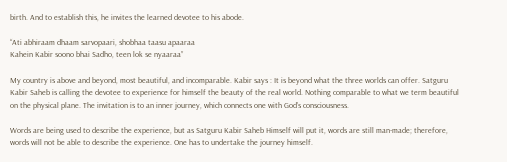birth. And to establish this, he invites the learned devotee to his abode.

“Ati abhiraam dhaam sarvopaari, shobhaa taasu apaaraa
Kahein Kabir soono bhai Sadho, teen lok se nyaaraa”

My country is above and beyond, most beautiful, and incomparable. Kabir says : It is beyond what the three worlds can offer. Satguru Kabir Saheb is calling the devotee to experience for himself the beauty of the real world. Nothing comparable to what we term beautiful on the physical plane. The invitation is to an inner journey, which connects one with God’s consciousness.

Words are being used to describe the experience, but as Satguru Kabir Saheb Himself will put it, words are still man-made; therefore, words will not be able to describe the experience. One has to undertake the journey himself.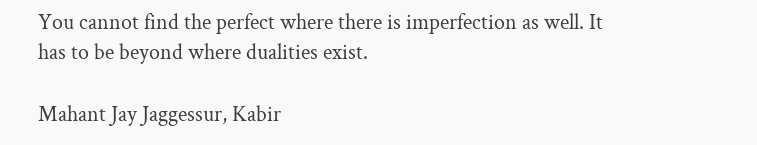You cannot find the perfect where there is imperfection as well. It has to be beyond where dualities exist.

Mahant Jay Jaggessur, Kabir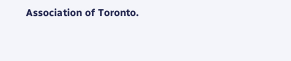Association of Toronto.